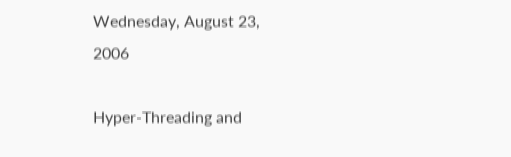Wednesday, August 23, 2006

Hyper-Threading and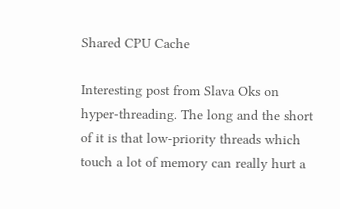Shared CPU Cache

Interesting post from Slava Oks on hyper-threading. The long and the short of it is that low-priority threads which touch a lot of memory can really hurt a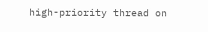high-priority thread on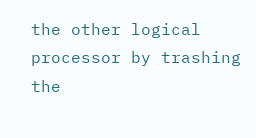the other logical processor by trashing the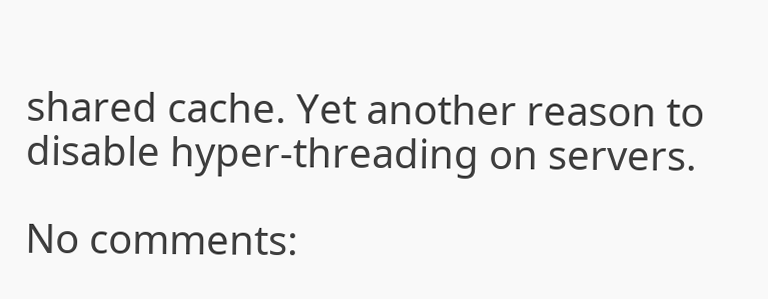shared cache. Yet another reason to disable hyper-threading on servers.

No comments: